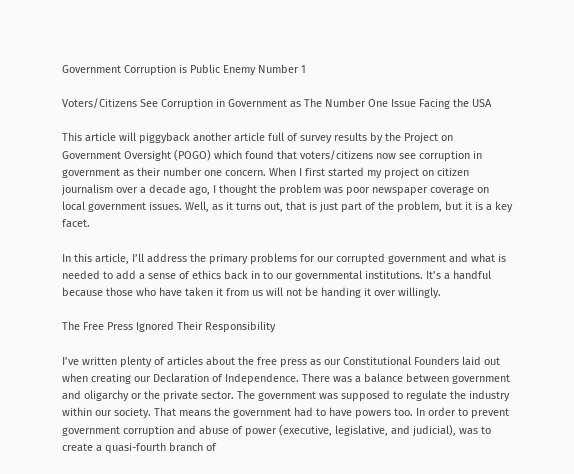Government Corruption is Public Enemy Number 1

Voters/Citizens See Corruption in Government as The Number One Issue Facing the USA

This article will piggyback another article full of survey results by the Project on Government Oversight (POGO) which found that voters/citizens now see corruption in government as their number one concern. When I first started my project on citizen journalism over a decade ago, I thought the problem was poor newspaper coverage on local government issues. Well, as it turns out, that is just part of the problem, but it is a key facet.

In this article, I’ll address the primary problems for our corrupted government and what is needed to add a sense of ethics back in to our governmental institutions. It’s a handful because those who have taken it from us will not be handing it over willingly.

The Free Press Ignored Their Responsibility

I’ve written plenty of articles about the free press as our Constitutional Founders laid out when creating our Declaration of Independence. There was a balance between government and oligarchy or the private sector. The government was supposed to regulate the industry within our society. That means the government had to have powers too. In order to prevent government corruption and abuse of power (executive, legislative, and judicial), was to create a quasi-fourth branch of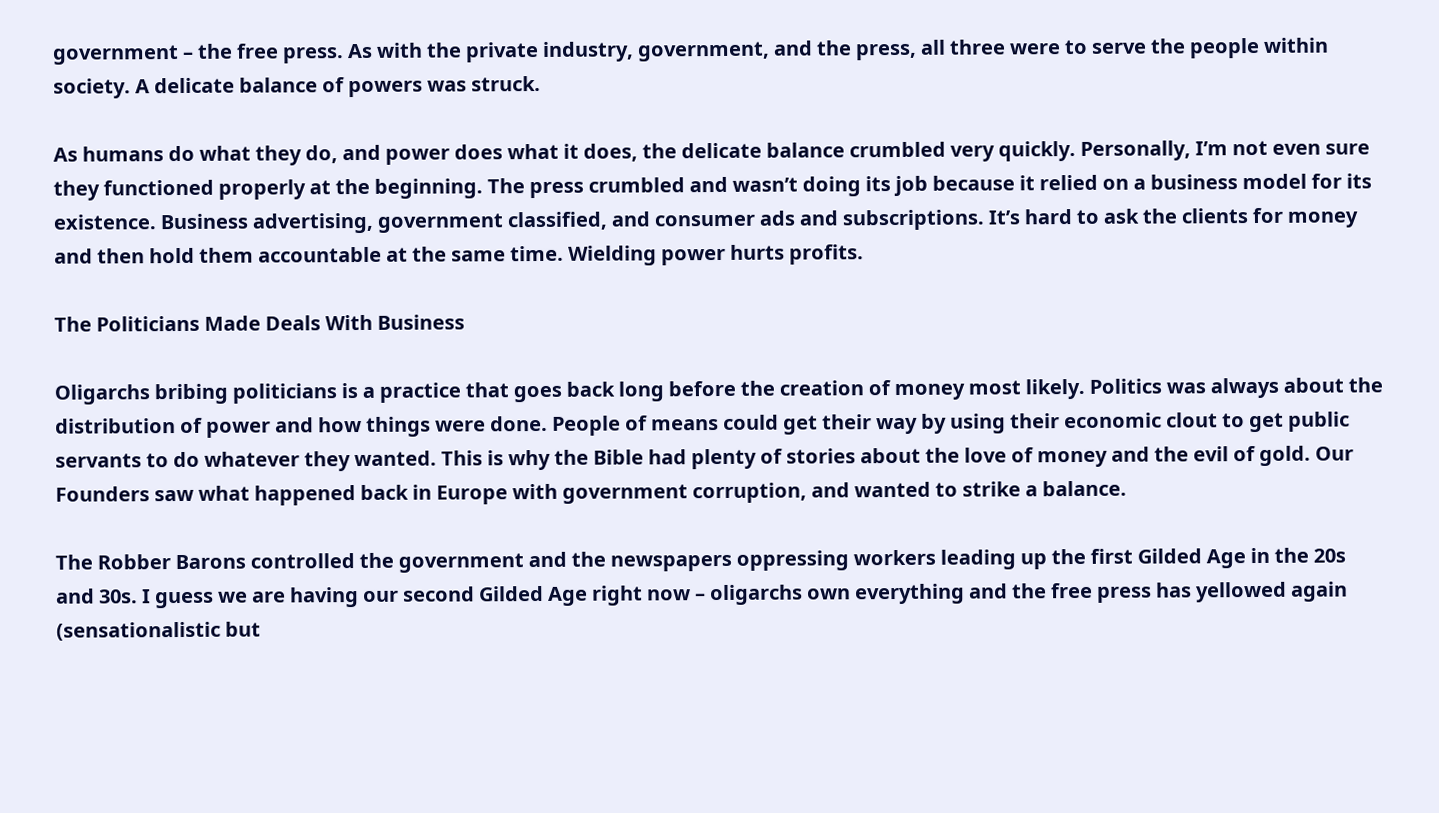government – the free press. As with the private industry, government, and the press, all three were to serve the people within society. A delicate balance of powers was struck.

As humans do what they do, and power does what it does, the delicate balance crumbled very quickly. Personally, I’m not even sure they functioned properly at the beginning. The press crumbled and wasn’t doing its job because it relied on a business model for its existence. Business advertising, government classified, and consumer ads and subscriptions. It’s hard to ask the clients for money and then hold them accountable at the same time. Wielding power hurts profits.

The Politicians Made Deals With Business

Oligarchs bribing politicians is a practice that goes back long before the creation of money most likely. Politics was always about the distribution of power and how things were done. People of means could get their way by using their economic clout to get public servants to do whatever they wanted. This is why the Bible had plenty of stories about the love of money and the evil of gold. Our Founders saw what happened back in Europe with government corruption, and wanted to strike a balance.

The Robber Barons controlled the government and the newspapers oppressing workers leading up the first Gilded Age in the 20s and 30s. I guess we are having our second Gilded Age right now – oligarchs own everything and the free press has yellowed again (sensationalistic but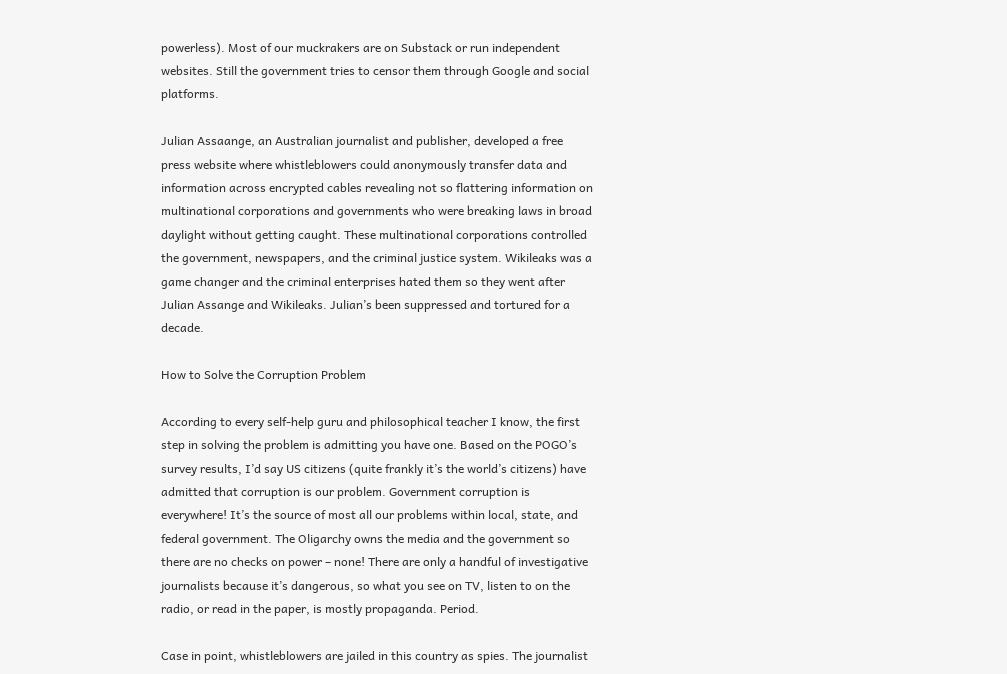powerless). Most of our muckrakers are on Substack or run independent websites. Still the government tries to censor them through Google and social platforms.

Julian Assaange, an Australian journalist and publisher, developed a free press website where whistleblowers could anonymously transfer data and information across encrypted cables revealing not so flattering information on multinational corporations and governments who were breaking laws in broad daylight without getting caught. These multinational corporations controlled the government, newspapers, and the criminal justice system. Wikileaks was a game changer and the criminal enterprises hated them so they went after Julian Assange and Wikileaks. Julian’s been suppressed and tortured for a decade.

How to Solve the Corruption Problem

According to every self-help guru and philosophical teacher I know, the first step in solving the problem is admitting you have one. Based on the POGO’s survey results, I’d say US citizens (quite frankly it’s the world’s citizens) have admitted that corruption is our problem. Government corruption is everywhere! It’s the source of most all our problems within local, state, and federal government. The Oligarchy owns the media and the government so there are no checks on power – none! There are only a handful of investigative journalists because it’s dangerous, so what you see on TV, listen to on the radio, or read in the paper, is mostly propaganda. Period.

Case in point, whistleblowers are jailed in this country as spies. The journalist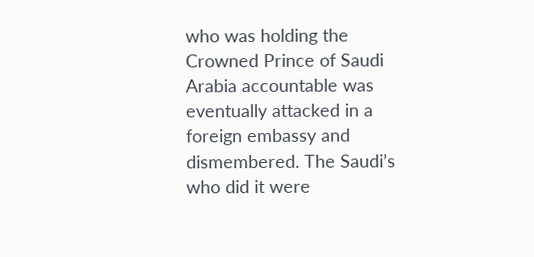who was holding the Crowned Prince of Saudi Arabia accountable was eventually attacked in a foreign embassy and dismembered. The Saudi’s who did it were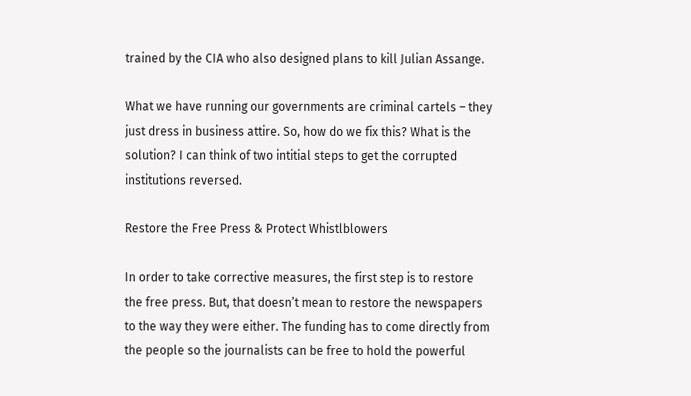trained by the CIA who also designed plans to kill Julian Assange.

What we have running our governments are criminal cartels – they just dress in business attire. So, how do we fix this? What is the solution? I can think of two intitial steps to get the corrupted institutions reversed.

Restore the Free Press & Protect Whistlblowers

In order to take corrective measures, the first step is to restore the free press. But, that doesn’t mean to restore the newspapers to the way they were either. The funding has to come directly from the people so the journalists can be free to hold the powerful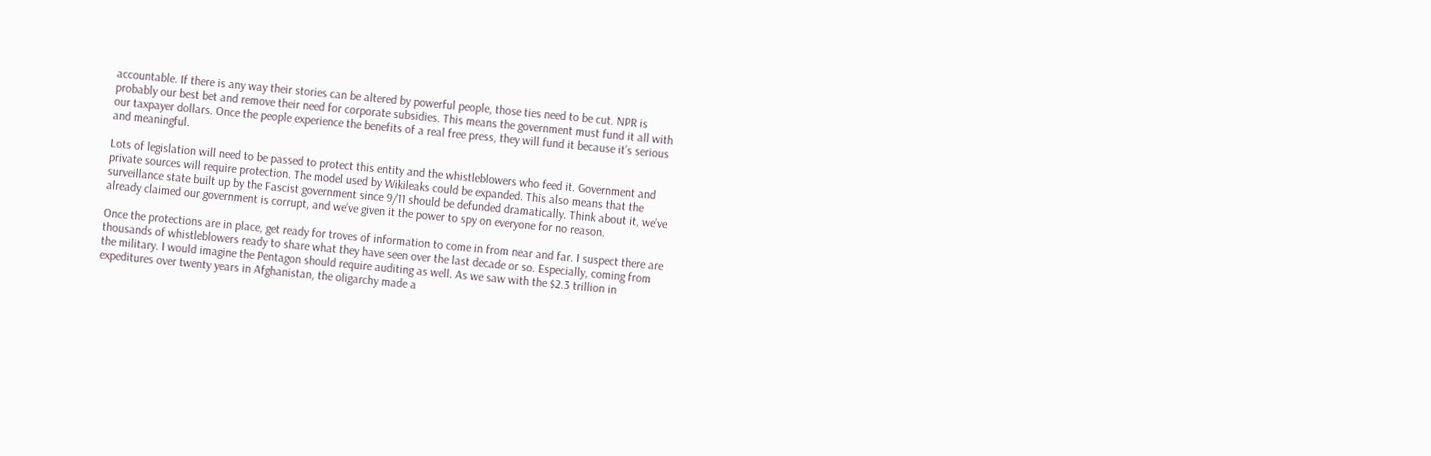accountable. If there is any way their stories can be altered by powerful people, those ties need to be cut. NPR is probably our best bet and remove their need for corporate subsidies. This means the government must fund it all with our taxpayer dollars. Once the people experience the benefits of a real free press, they will fund it because it’s serious and meaningful.

Lots of legislation will need to be passed to protect this entity and the whistleblowers who feed it. Government and private sources will require protection. The model used by Wikileaks could be expanded. This also means that the surveillance state built up by the Fascist government since 9/11 should be defunded dramatically. Think about it, we’ve already claimed our government is corrupt, and we’ve given it the power to spy on everyone for no reason.

Once the protections are in place, get ready for troves of information to come in from near and far. I suspect there are thousands of whistleblowers ready to share what they have seen over the last decade or so. Especially, coming from the military. I would imagine the Pentagon should require auditing as well. As we saw with the $2.3 trillion in expeditures over twenty years in Afghanistan, the oligarchy made a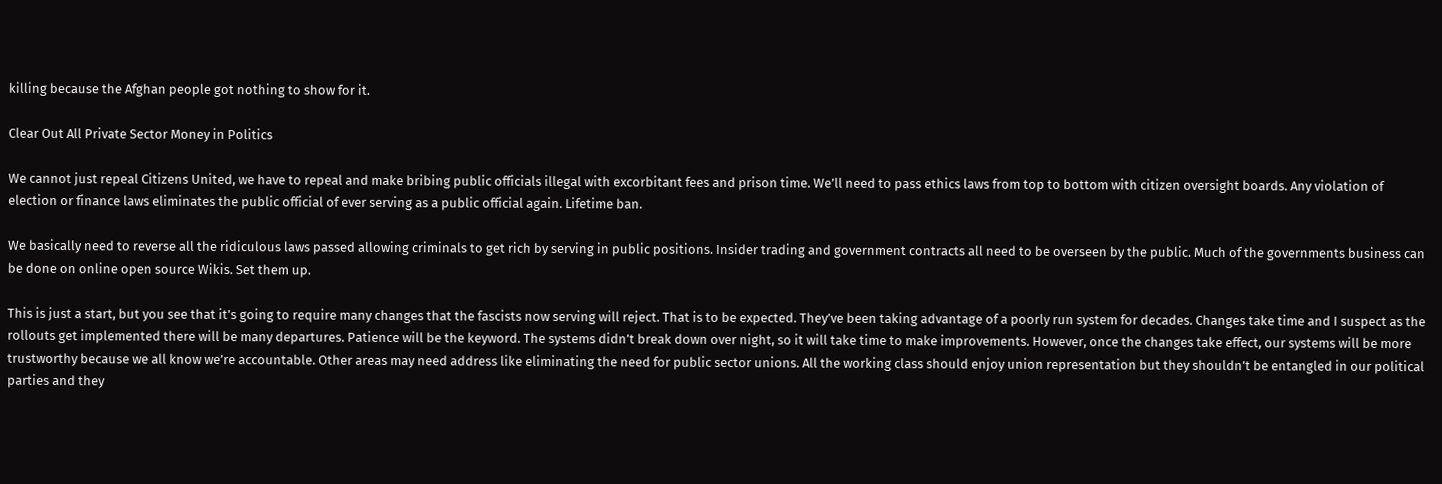killing because the Afghan people got nothing to show for it.

Clear Out All Private Sector Money in Politics

We cannot just repeal Citizens United, we have to repeal and make bribing public officials illegal with excorbitant fees and prison time. We’ll need to pass ethics laws from top to bottom with citizen oversight boards. Any violation of election or finance laws eliminates the public official of ever serving as a public official again. Lifetime ban.

We basically need to reverse all the ridiculous laws passed allowing criminals to get rich by serving in public positions. Insider trading and government contracts all need to be overseen by the public. Much of the governments business can be done on online open source Wikis. Set them up.

This is just a start, but you see that it’s going to require many changes that the fascists now serving will reject. That is to be expected. They’ve been taking advantage of a poorly run system for decades. Changes take time and I suspect as the rollouts get implemented there will be many departures. Patience will be the keyword. The systems didn’t break down over night, so it will take time to make improvements. However, once the changes take effect, our systems will be more trustworthy because we all know we’re accountable. Other areas may need address like eliminating the need for public sector unions. All the working class should enjoy union representation but they shouldn’t be entangled in our political parties and they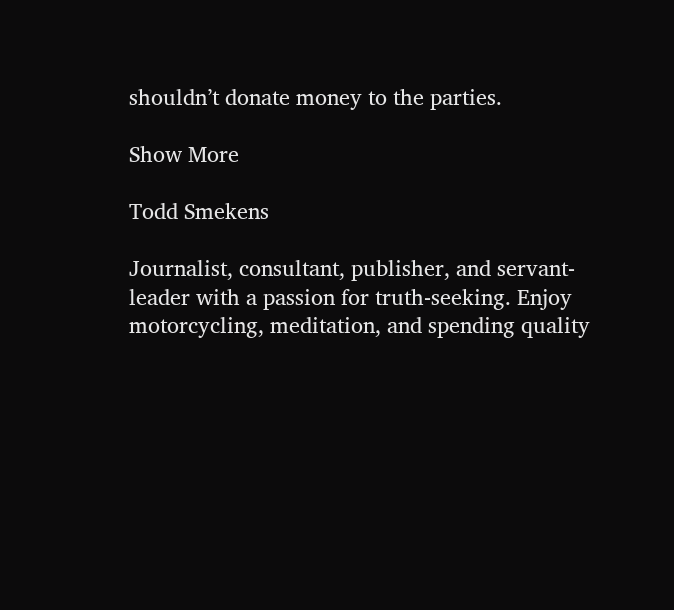shouldn’t donate money to the parties.

Show More

Todd Smekens

Journalist, consultant, publisher, and servant-leader with a passion for truth-seeking. Enjoy motorcycling, meditation, and spending quality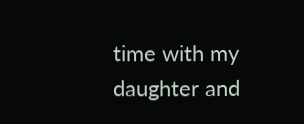time with my daughter and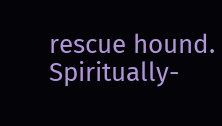rescue hound. Spiritually-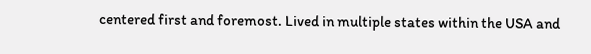centered first and foremost. Lived in multiple states within the USA and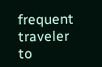frequent traveler to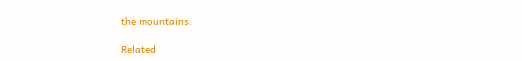the mountains.

Related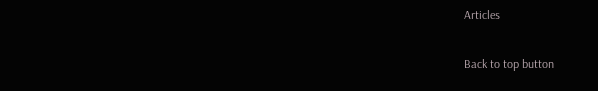Articles

Back to top button